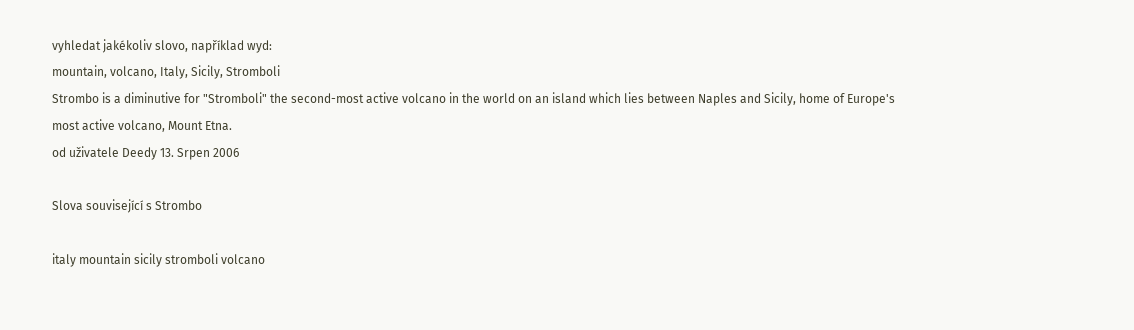vyhledat jakékoliv slovo, například wyd:
mountain, volcano, Italy, Sicily, Stromboli
Strombo is a diminutive for "Stromboli" the second-most active volcano in the world on an island which lies between Naples and Sicily, home of Europe's most active volcano, Mount Etna.
od uživatele Deedy 13. Srpen 2006

Slova související s Strombo

italy mountain sicily stromboli volcano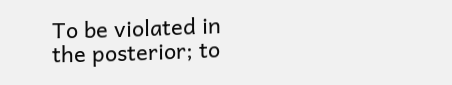To be violated in the posterior; to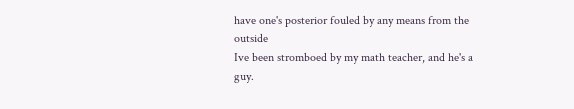have one's posterior fouled by any means from the outside
Ive been stromboed by my math teacher, and he's a guy.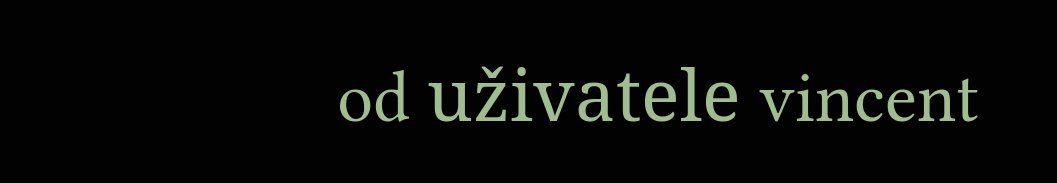od uživatele vincent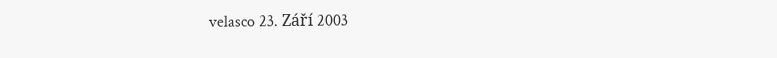velasco 23. Září 2003